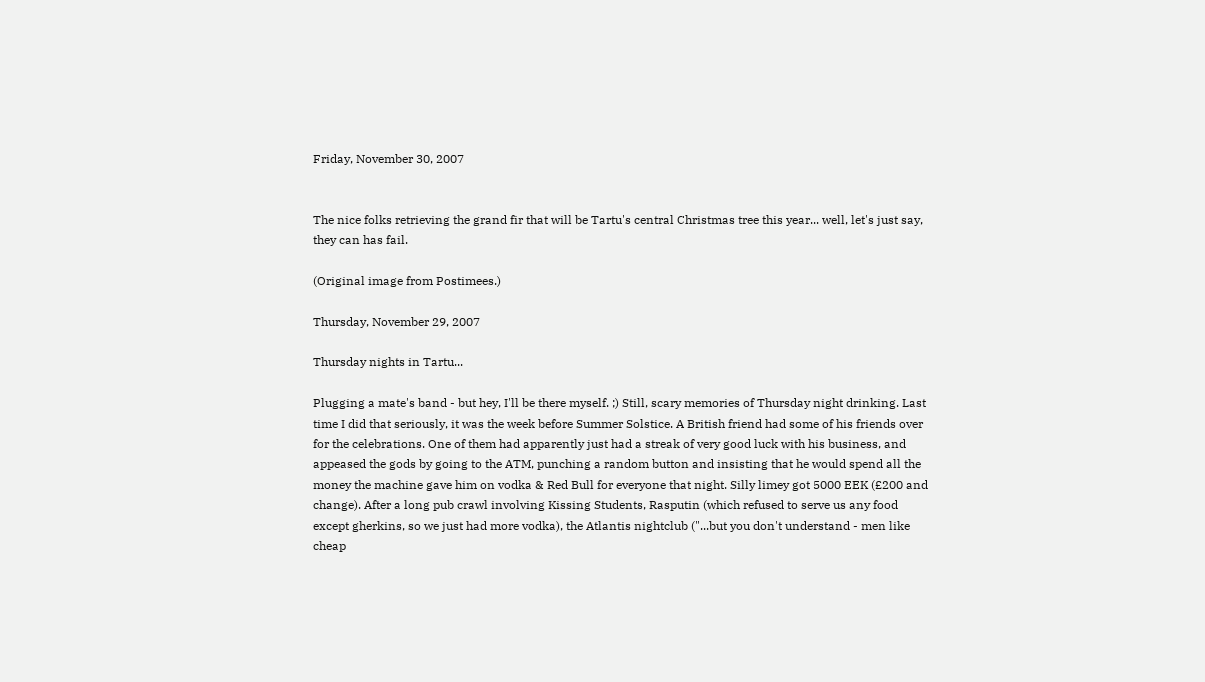Friday, November 30, 2007


The nice folks retrieving the grand fir that will be Tartu's central Christmas tree this year... well, let's just say, they can has fail.

(Original image from Postimees.)

Thursday, November 29, 2007

Thursday nights in Tartu...

Plugging a mate's band - but hey, I'll be there myself. ;) Still, scary memories of Thursday night drinking. Last time I did that seriously, it was the week before Summer Solstice. A British friend had some of his friends over for the celebrations. One of them had apparently just had a streak of very good luck with his business, and appeased the gods by going to the ATM, punching a random button and insisting that he would spend all the money the machine gave him on vodka & Red Bull for everyone that night. Silly limey got 5000 EEK (£200 and change). After a long pub crawl involving Kissing Students, Rasputin (which refused to serve us any food except gherkins, so we just had more vodka), the Atlantis nightclub ("...but you don't understand - men like cheap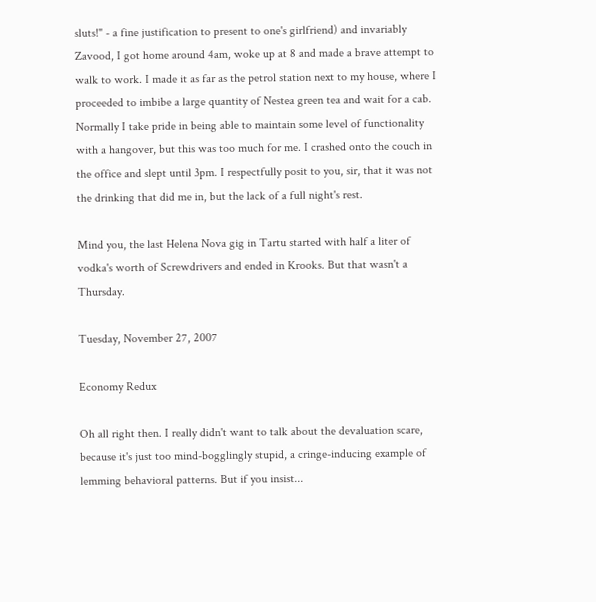sluts!" - a fine justification to present to one's girlfriend) and invariably Zavood, I got home around 4am, woke up at 8 and made a brave attempt to walk to work. I made it as far as the petrol station next to my house, where I proceeded to imbibe a large quantity of Nestea green tea and wait for a cab. Normally I take pride in being able to maintain some level of functionality with a hangover, but this was too much for me. I crashed onto the couch in the office and slept until 3pm. I respectfully posit to you, sir, that it was not the drinking that did me in, but the lack of a full night's rest.

Mind you, the last Helena Nova gig in Tartu started with half a liter of vodka's worth of Screwdrivers and ended in Krooks. But that wasn't a Thursday.

Tuesday, November 27, 2007

Economy Redux

Oh all right then. I really didn't want to talk about the devaluation scare, because it's just too mind-bogglingly stupid, a cringe-inducing example of lemming behavioral patterns. But if you insist...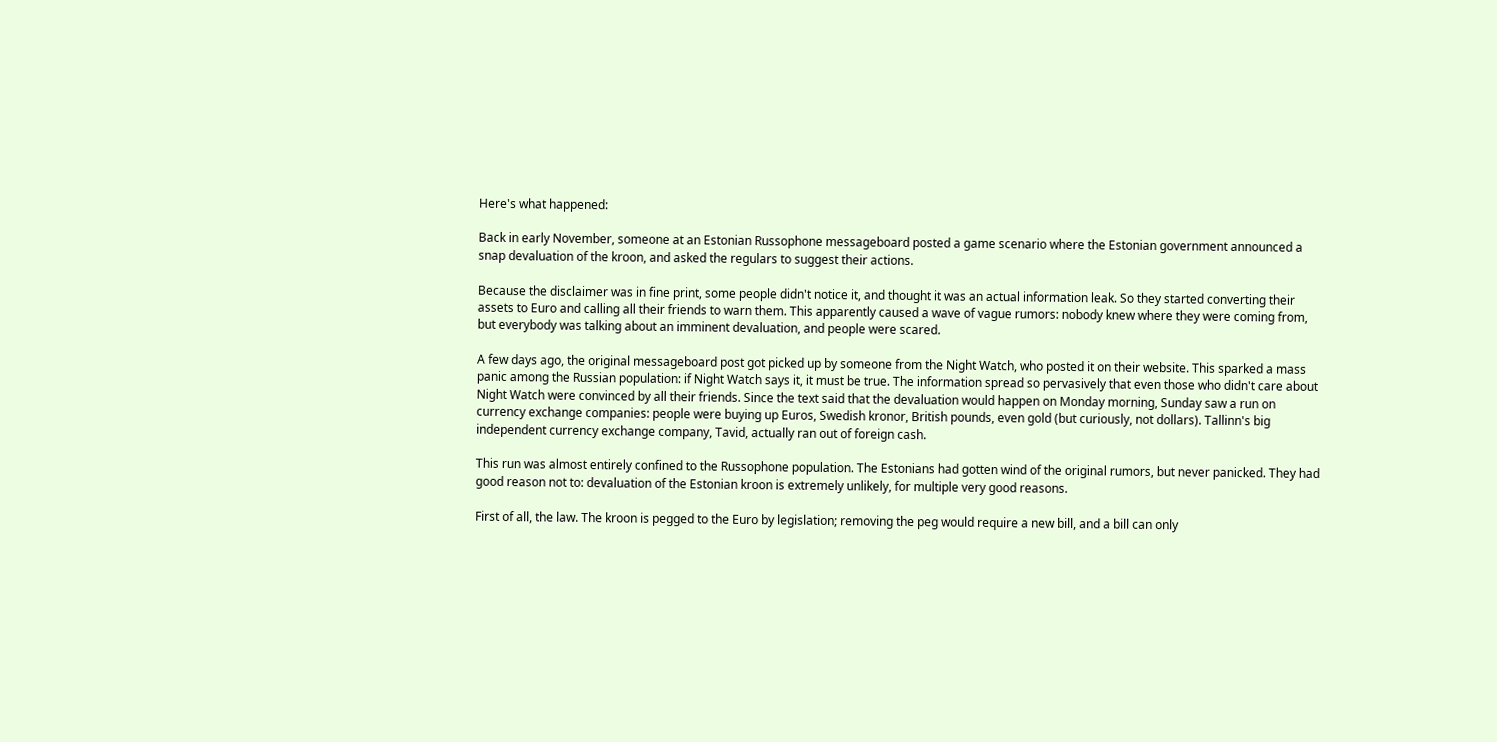Here's what happened:

Back in early November, someone at an Estonian Russophone messageboard posted a game scenario where the Estonian government announced a snap devaluation of the kroon, and asked the regulars to suggest their actions.

Because the disclaimer was in fine print, some people didn't notice it, and thought it was an actual information leak. So they started converting their assets to Euro and calling all their friends to warn them. This apparently caused a wave of vague rumors: nobody knew where they were coming from, but everybody was talking about an imminent devaluation, and people were scared.

A few days ago, the original messageboard post got picked up by someone from the Night Watch, who posted it on their website. This sparked a mass panic among the Russian population: if Night Watch says it, it must be true. The information spread so pervasively that even those who didn't care about Night Watch were convinced by all their friends. Since the text said that the devaluation would happen on Monday morning, Sunday saw a run on currency exchange companies: people were buying up Euros, Swedish kronor, British pounds, even gold (but curiously, not dollars). Tallinn's big independent currency exchange company, Tavid, actually ran out of foreign cash.

This run was almost entirely confined to the Russophone population. The Estonians had gotten wind of the original rumors, but never panicked. They had good reason not to: devaluation of the Estonian kroon is extremely unlikely, for multiple very good reasons.

First of all, the law. The kroon is pegged to the Euro by legislation; removing the peg would require a new bill, and a bill can only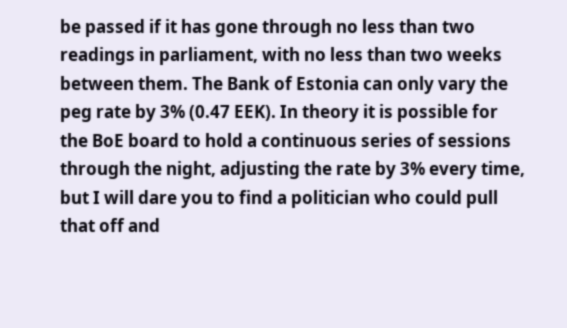be passed if it has gone through no less than two readings in parliament, with no less than two weeks between them. The Bank of Estonia can only vary the peg rate by 3% (0.47 EEK). In theory it is possible for the BoE board to hold a continuous series of sessions through the night, adjusting the rate by 3% every time, but I will dare you to find a politician who could pull that off and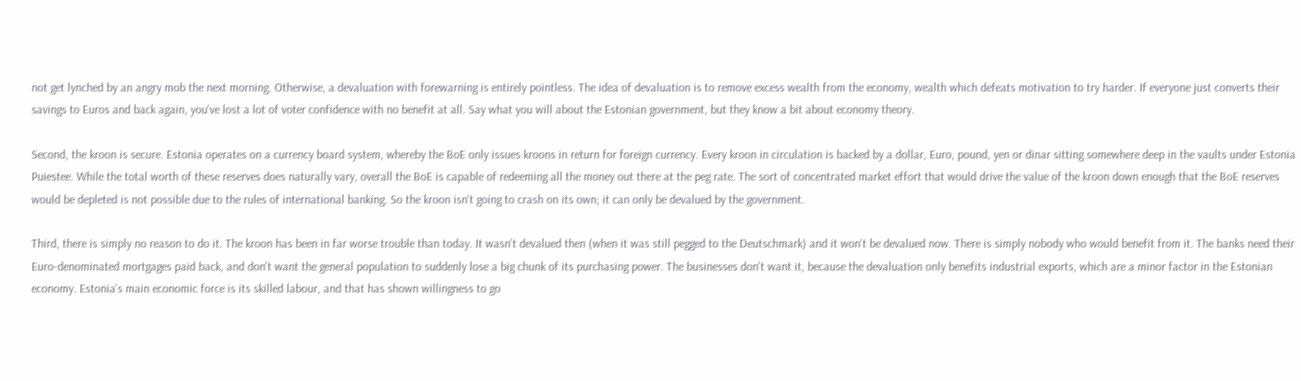not get lynched by an angry mob the next morning. Otherwise, a devaluation with forewarning is entirely pointless. The idea of devaluation is to remove excess wealth from the economy, wealth which defeats motivation to try harder. If everyone just converts their savings to Euros and back again, you've lost a lot of voter confidence with no benefit at all. Say what you will about the Estonian government, but they know a bit about economy theory.

Second, the kroon is secure. Estonia operates on a currency board system, whereby the BoE only issues kroons in return for foreign currency. Every kroon in circulation is backed by a dollar, Euro, pound, yen or dinar sitting somewhere deep in the vaults under Estonia Puiestee. While the total worth of these reserves does naturally vary, overall the BoE is capable of redeeming all the money out there at the peg rate. The sort of concentrated market effort that would drive the value of the kroon down enough that the BoE reserves would be depleted is not possible due to the rules of international banking. So the kroon isn't going to crash on its own; it can only be devalued by the government.

Third, there is simply no reason to do it. The kroon has been in far worse trouble than today. It wasn't devalued then (when it was still pegged to the Deutschmark) and it won't be devalued now. There is simply nobody who would benefit from it. The banks need their Euro-denominated mortgages paid back, and don't want the general population to suddenly lose a big chunk of its purchasing power. The businesses don't want it, because the devaluation only benefits industrial exports, which are a minor factor in the Estonian economy. Estonia's main economic force is its skilled labour, and that has shown willingness to go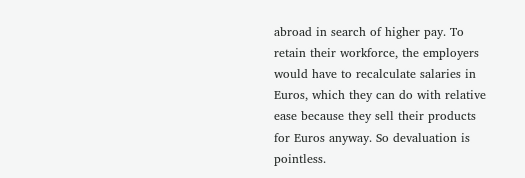abroad in search of higher pay. To retain their workforce, the employers would have to recalculate salaries in Euros, which they can do with relative ease because they sell their products for Euros anyway. So devaluation is pointless.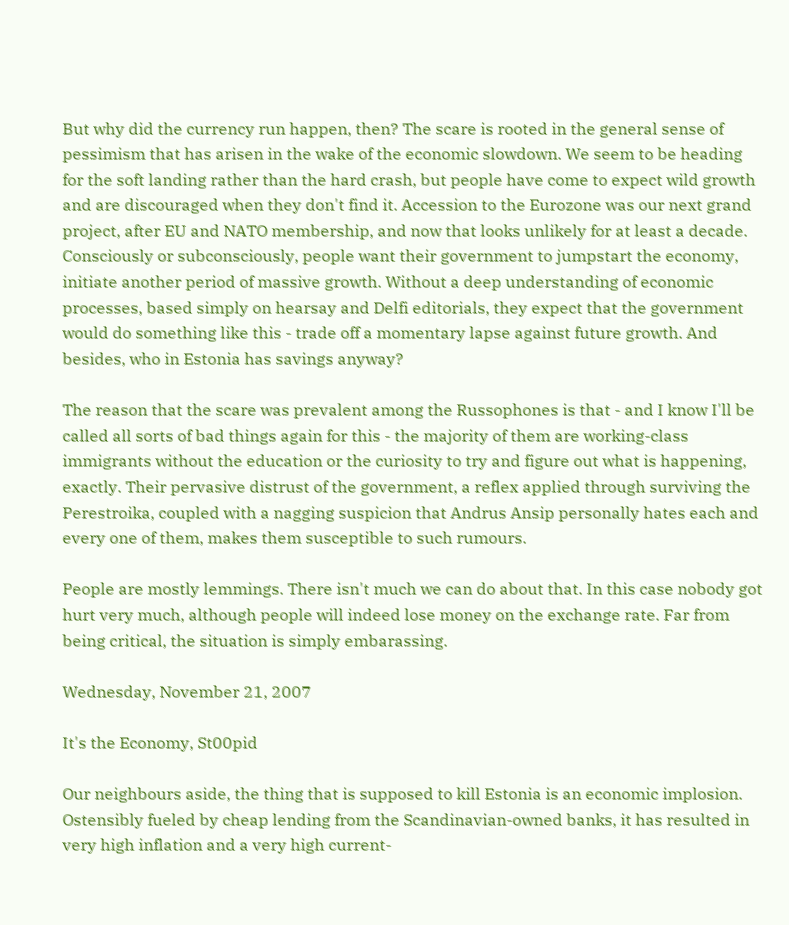But why did the currency run happen, then? The scare is rooted in the general sense of pessimism that has arisen in the wake of the economic slowdown. We seem to be heading for the soft landing rather than the hard crash, but people have come to expect wild growth and are discouraged when they don't find it. Accession to the Eurozone was our next grand project, after EU and NATO membership, and now that looks unlikely for at least a decade. Consciously or subconsciously, people want their government to jumpstart the economy, initiate another period of massive growth. Without a deep understanding of economic processes, based simply on hearsay and Delfi editorials, they expect that the government would do something like this - trade off a momentary lapse against future growth. And besides, who in Estonia has savings anyway?

The reason that the scare was prevalent among the Russophones is that - and I know I'll be called all sorts of bad things again for this - the majority of them are working-class immigrants without the education or the curiosity to try and figure out what is happening, exactly. Their pervasive distrust of the government, a reflex applied through surviving the Perestroika, coupled with a nagging suspicion that Andrus Ansip personally hates each and every one of them, makes them susceptible to such rumours.

People are mostly lemmings. There isn't much we can do about that. In this case nobody got hurt very much, although people will indeed lose money on the exchange rate. Far from being critical, the situation is simply embarassing.

Wednesday, November 21, 2007

It's the Economy, St00pid

Our neighbours aside, the thing that is supposed to kill Estonia is an economic implosion. Ostensibly fueled by cheap lending from the Scandinavian-owned banks, it has resulted in very high inflation and a very high current-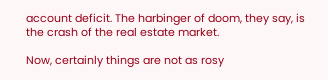account deficit. The harbinger of doom, they say, is the crash of the real estate market.

Now, certainly things are not as rosy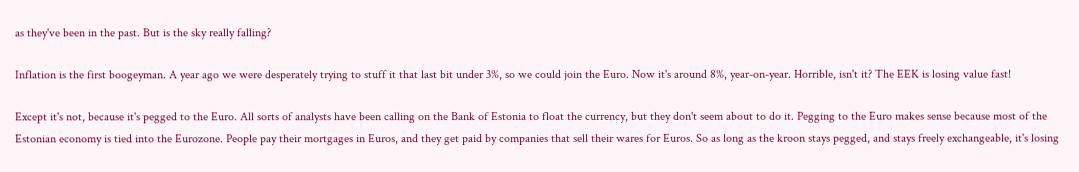as they've been in the past. But is the sky really falling?

Inflation is the first boogeyman. A year ago we were desperately trying to stuff it that last bit under 3%, so we could join the Euro. Now it's around 8%, year-on-year. Horrible, isn't it? The EEK is losing value fast!

Except it's not, because it's pegged to the Euro. All sorts of analysts have been calling on the Bank of Estonia to float the currency, but they don't seem about to do it. Pegging to the Euro makes sense because most of the Estonian economy is tied into the Eurozone. People pay their mortgages in Euros, and they get paid by companies that sell their wares for Euros. So as long as the kroon stays pegged, and stays freely exchangeable, it's losing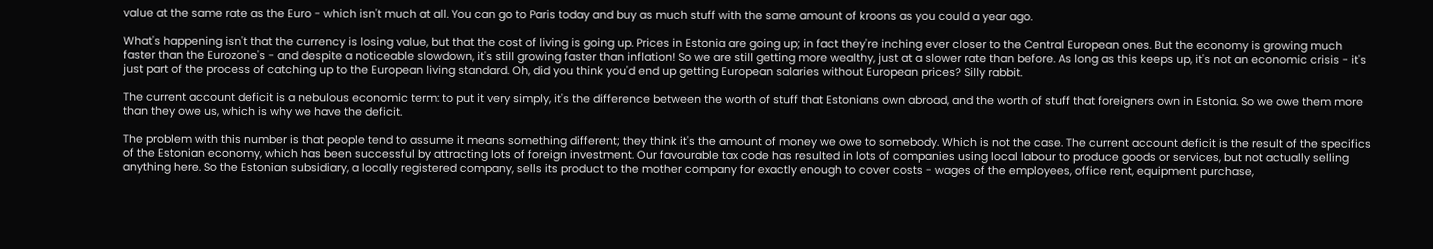value at the same rate as the Euro - which isn't much at all. You can go to Paris today and buy as much stuff with the same amount of kroons as you could a year ago.

What's happening isn't that the currency is losing value, but that the cost of living is going up. Prices in Estonia are going up; in fact they're inching ever closer to the Central European ones. But the economy is growing much faster than the Eurozone's - and despite a noticeable slowdown, it's still growing faster than inflation! So we are still getting more wealthy, just at a slower rate than before. As long as this keeps up, it's not an economic crisis - it's just part of the process of catching up to the European living standard. Oh, did you think you'd end up getting European salaries without European prices? Silly rabbit.

The current account deficit is a nebulous economic term: to put it very simply, it's the difference between the worth of stuff that Estonians own abroad, and the worth of stuff that foreigners own in Estonia. So we owe them more than they owe us, which is why we have the deficit.

The problem with this number is that people tend to assume it means something different; they think it's the amount of money we owe to somebody. Which is not the case. The current account deficit is the result of the specifics of the Estonian economy, which has been successful by attracting lots of foreign investment. Our favourable tax code has resulted in lots of companies using local labour to produce goods or services, but not actually selling anything here. So the Estonian subsidiary, a locally registered company, sells its product to the mother company for exactly enough to cover costs - wages of the employees, office rent, equipment purchase,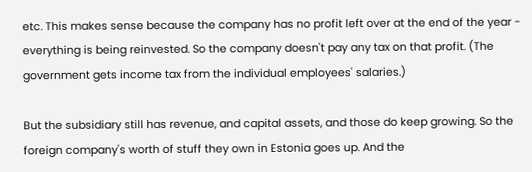etc. This makes sense because the company has no profit left over at the end of the year - everything is being reinvested. So the company doesn't pay any tax on that profit. (The government gets income tax from the individual employees' salaries.)

But the subsidiary still has revenue, and capital assets, and those do keep growing. So the foreign company's worth of stuff they own in Estonia goes up. And the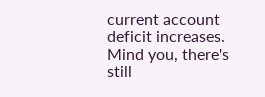current account deficit increases. Mind you, there's still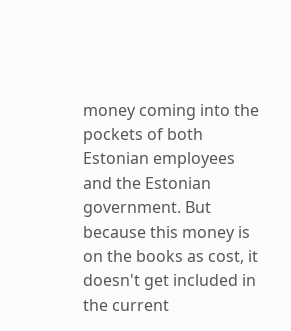money coming into the pockets of both Estonian employees and the Estonian government. But because this money is on the books as cost, it doesn't get included in the current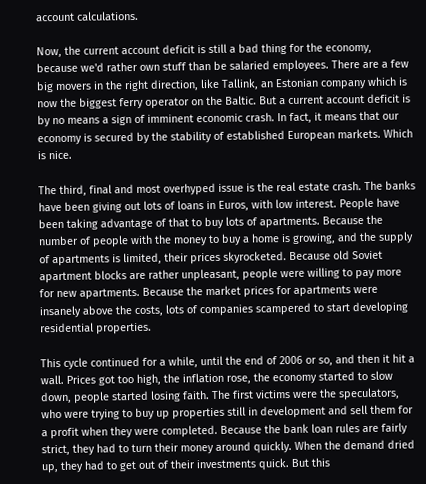account calculations.

Now, the current account deficit is still a bad thing for the economy, because we'd rather own stuff than be salaried employees. There are a few big movers in the right direction, like Tallink, an Estonian company which is now the biggest ferry operator on the Baltic. But a current account deficit is by no means a sign of imminent economic crash. In fact, it means that our economy is secured by the stability of established European markets. Which is nice.

The third, final and most overhyped issue is the real estate crash. The banks have been giving out lots of loans in Euros, with low interest. People have been taking advantage of that to buy lots of apartments. Because the number of people with the money to buy a home is growing, and the supply of apartments is limited, their prices skyrocketed. Because old Soviet apartment blocks are rather unpleasant, people were willing to pay more for new apartments. Because the market prices for apartments were insanely above the costs, lots of companies scampered to start developing residential properties.

This cycle continued for a while, until the end of 2006 or so, and then it hit a wall. Prices got too high, the inflation rose, the economy started to slow down, people started losing faith. The first victims were the speculators, who were trying to buy up properties still in development and sell them for a profit when they were completed. Because the bank loan rules are fairly strict, they had to turn their money around quickly. When the demand dried up, they had to get out of their investments quick. But this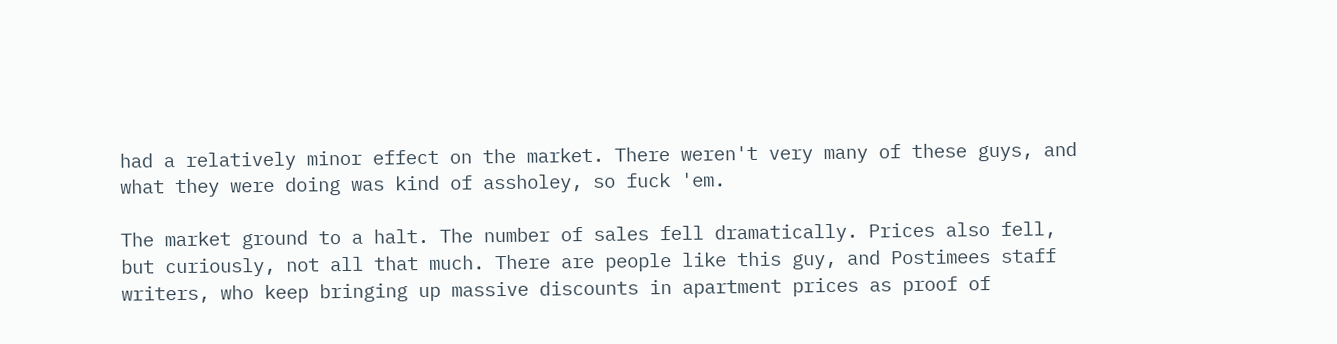had a relatively minor effect on the market. There weren't very many of these guys, and what they were doing was kind of assholey, so fuck 'em.

The market ground to a halt. The number of sales fell dramatically. Prices also fell, but curiously, not all that much. There are people like this guy, and Postimees staff writers, who keep bringing up massive discounts in apartment prices as proof of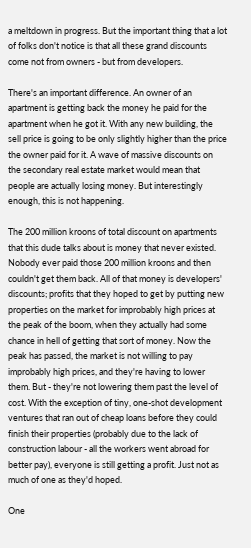a meltdown in progress. But the important thing that a lot of folks don't notice is that all these grand discounts come not from owners - but from developers.

There's an important difference. An owner of an apartment is getting back the money he paid for the apartment when he got it. With any new building, the sell price is going to be only slightly higher than the price the owner paid for it. A wave of massive discounts on the secondary real estate market would mean that people are actually losing money. But interestingly enough, this is not happening.

The 200 million kroons of total discount on apartments that this dude talks about is money that never existed. Nobody ever paid those 200 million kroons and then couldn't get them back. All of that money is developers' discounts; profits that they hoped to get by putting new properties on the market for improbably high prices at the peak of the boom, when they actually had some chance in hell of getting that sort of money. Now the peak has passed, the market is not willing to pay improbably high prices, and they're having to lower them. But - they're not lowering them past the level of cost. With the exception of tiny, one-shot development ventures that ran out of cheap loans before they could finish their properties (probably due to the lack of construction labour - all the workers went abroad for better pay), everyone is still getting a profit. Just not as much of one as they'd hoped.

One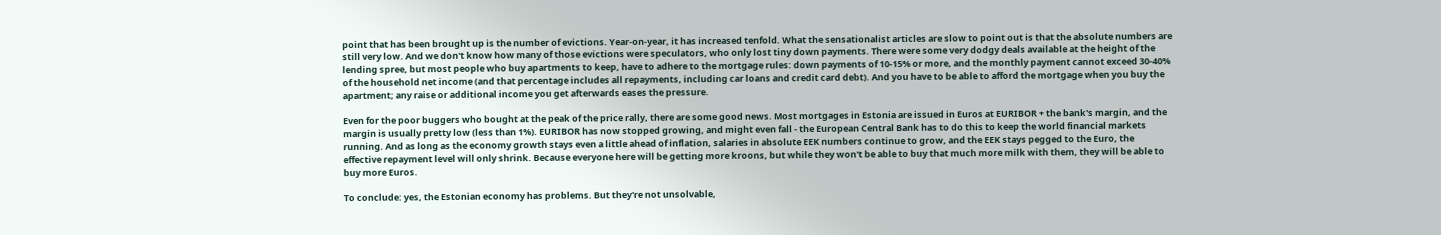point that has been brought up is the number of evictions. Year-on-year, it has increased tenfold. What the sensationalist articles are slow to point out is that the absolute numbers are still very low. And we don't know how many of those evictions were speculators, who only lost tiny down payments. There were some very dodgy deals available at the height of the lending spree, but most people who buy apartments to keep, have to adhere to the mortgage rules: down payments of 10-15% or more, and the monthly payment cannot exceed 30-40% of the household net income (and that percentage includes all repayments, including car loans and credit card debt). And you have to be able to afford the mortgage when you buy the apartment; any raise or additional income you get afterwards eases the pressure.

Even for the poor buggers who bought at the peak of the price rally, there are some good news. Most mortgages in Estonia are issued in Euros at EURIBOR + the bank's margin, and the margin is usually pretty low (less than 1%). EURIBOR has now stopped growing, and might even fall - the European Central Bank has to do this to keep the world financial markets running. And as long as the economy growth stays even a little ahead of inflation, salaries in absolute EEK numbers continue to grow, and the EEK stays pegged to the Euro, the effective repayment level will only shrink. Because everyone here will be getting more kroons, but while they won't be able to buy that much more milk with them, they will be able to buy more Euros.

To conclude: yes, the Estonian economy has problems. But they're not unsolvable,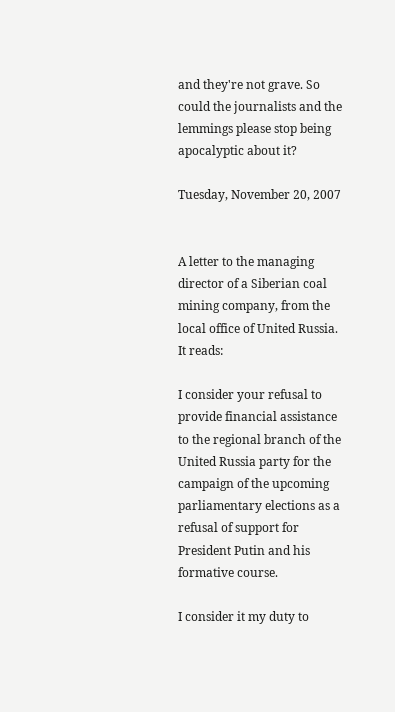and they're not grave. So could the journalists and the lemmings please stop being apocalyptic about it?

Tuesday, November 20, 2007


A letter to the managing director of a Siberian coal mining company, from the local office of United Russia. It reads:

I consider your refusal to provide financial assistance to the regional branch of the United Russia party for the campaign of the upcoming parliamentary elections as a refusal of support for President Putin and his formative course.

I consider it my duty to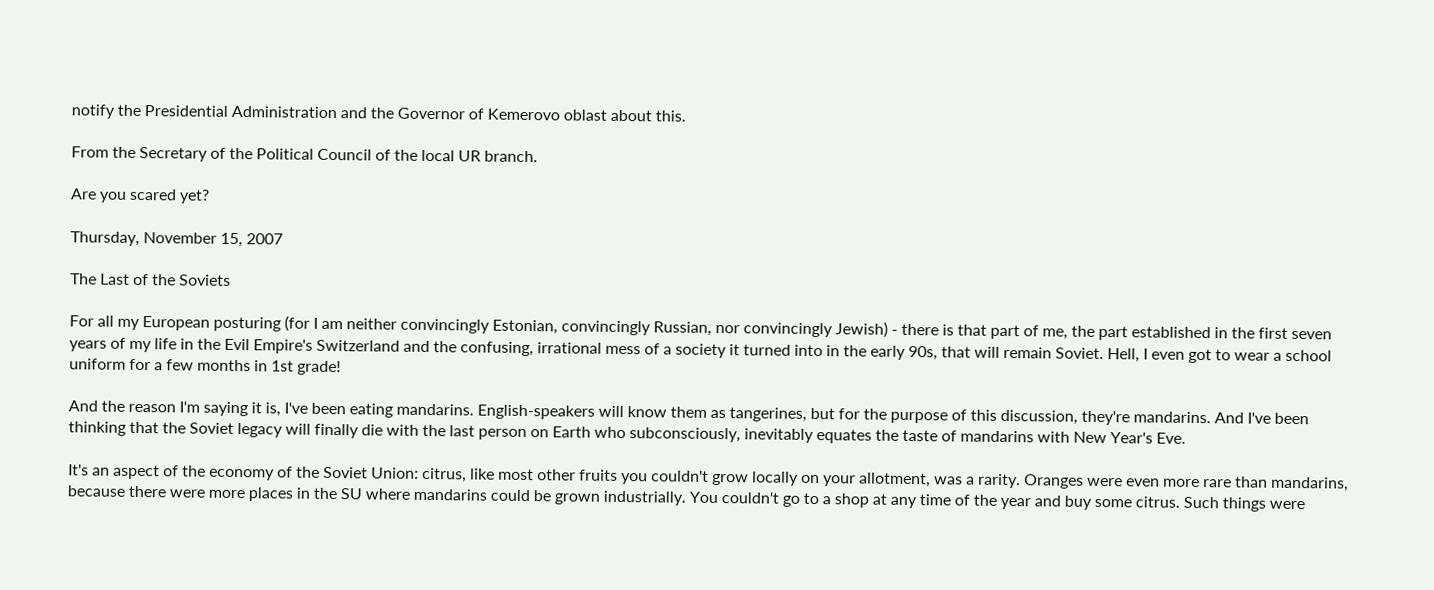notify the Presidential Administration and the Governor of Kemerovo oblast about this.

From the Secretary of the Political Council of the local UR branch.

Are you scared yet?

Thursday, November 15, 2007

The Last of the Soviets

For all my European posturing (for I am neither convincingly Estonian, convincingly Russian, nor convincingly Jewish) - there is that part of me, the part established in the first seven years of my life in the Evil Empire's Switzerland and the confusing, irrational mess of a society it turned into in the early 90s, that will remain Soviet. Hell, I even got to wear a school uniform for a few months in 1st grade!

And the reason I'm saying it is, I've been eating mandarins. English-speakers will know them as tangerines, but for the purpose of this discussion, they're mandarins. And I've been thinking that the Soviet legacy will finally die with the last person on Earth who subconsciously, inevitably equates the taste of mandarins with New Year's Eve.

It's an aspect of the economy of the Soviet Union: citrus, like most other fruits you couldn't grow locally on your allotment, was a rarity. Oranges were even more rare than mandarins, because there were more places in the SU where mandarins could be grown industrially. You couldn't go to a shop at any time of the year and buy some citrus. Such things were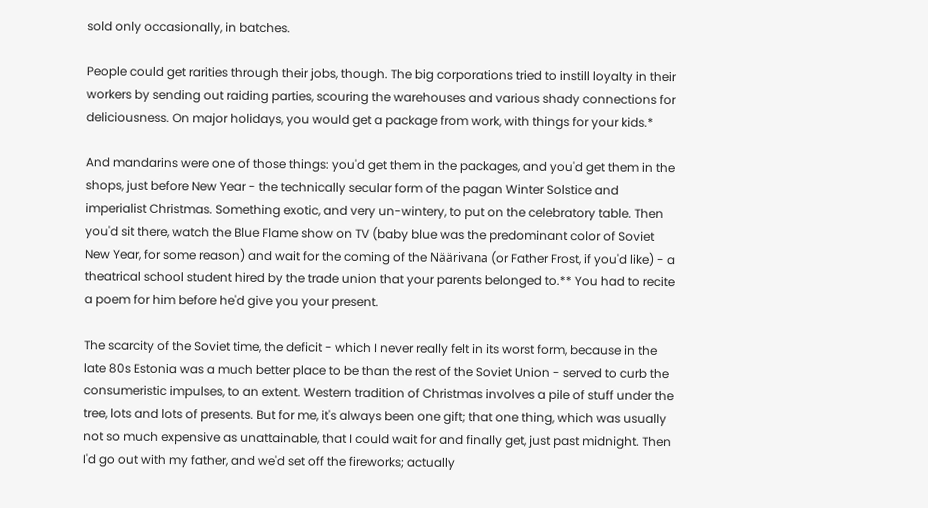sold only occasionally, in batches.

People could get rarities through their jobs, though. The big corporations tried to instill loyalty in their workers by sending out raiding parties, scouring the warehouses and various shady connections for deliciousness. On major holidays, you would get a package from work, with things for your kids.*

And mandarins were one of those things: you'd get them in the packages, and you'd get them in the shops, just before New Year - the technically secular form of the pagan Winter Solstice and imperialist Christmas. Something exotic, and very un-wintery, to put on the celebratory table. Then you'd sit there, watch the Blue Flame show on TV (baby blue was the predominant color of Soviet New Year, for some reason) and wait for the coming of the Näärivana (or Father Frost, if you'd like) - a theatrical school student hired by the trade union that your parents belonged to.** You had to recite a poem for him before he'd give you your present.

The scarcity of the Soviet time, the deficit - which I never really felt in its worst form, because in the late 80s Estonia was a much better place to be than the rest of the Soviet Union - served to curb the consumeristic impulses, to an extent. Western tradition of Christmas involves a pile of stuff under the tree, lots and lots of presents. But for me, it's always been one gift; that one thing, which was usually not so much expensive as unattainable, that I could wait for and finally get, just past midnight. Then I'd go out with my father, and we'd set off the fireworks; actually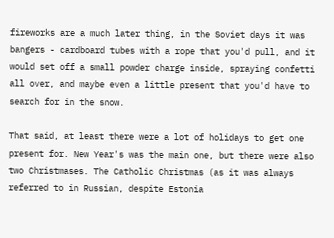fireworks are a much later thing, in the Soviet days it was bangers - cardboard tubes with a rope that you'd pull, and it would set off a small powder charge inside, spraying confetti all over, and maybe even a little present that you'd have to search for in the snow.

That said, at least there were a lot of holidays to get one present for. New Year's was the main one, but there were also two Christmases. The Catholic Christmas (as it was always referred to in Russian, despite Estonia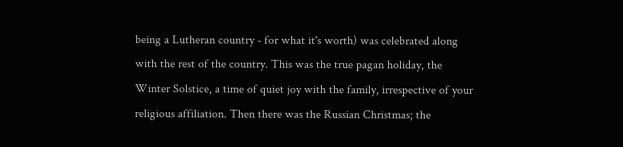being a Lutheran country - for what it's worth) was celebrated along with the rest of the country. This was the true pagan holiday, the Winter Solstice, a time of quiet joy with the family, irrespective of your religious affiliation. Then there was the Russian Christmas; the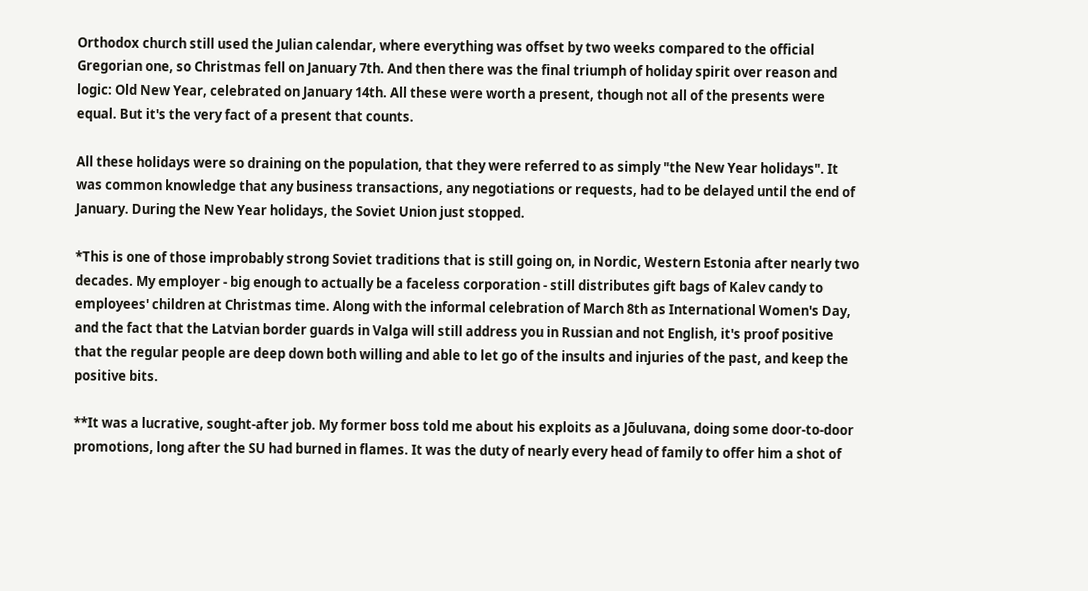Orthodox church still used the Julian calendar, where everything was offset by two weeks compared to the official Gregorian one, so Christmas fell on January 7th. And then there was the final triumph of holiday spirit over reason and logic: Old New Year, celebrated on January 14th. All these were worth a present, though not all of the presents were equal. But it's the very fact of a present that counts.

All these holidays were so draining on the population, that they were referred to as simply "the New Year holidays". It was common knowledge that any business transactions, any negotiations or requests, had to be delayed until the end of January. During the New Year holidays, the Soviet Union just stopped.

*This is one of those improbably strong Soviet traditions that is still going on, in Nordic, Western Estonia after nearly two decades. My employer - big enough to actually be a faceless corporation - still distributes gift bags of Kalev candy to employees' children at Christmas time. Along with the informal celebration of March 8th as International Women's Day, and the fact that the Latvian border guards in Valga will still address you in Russian and not English, it's proof positive that the regular people are deep down both willing and able to let go of the insults and injuries of the past, and keep the positive bits.

**It was a lucrative, sought-after job. My former boss told me about his exploits as a Jõuluvana, doing some door-to-door promotions, long after the SU had burned in flames. It was the duty of nearly every head of family to offer him a shot of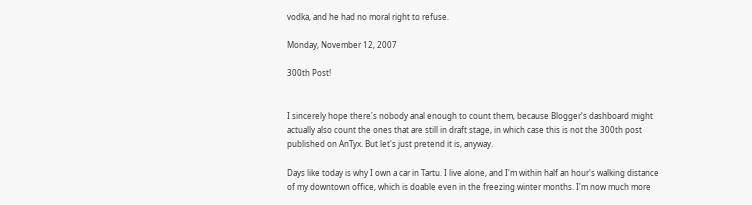vodka, and he had no moral right to refuse.

Monday, November 12, 2007

300th Post!


I sincerely hope there's nobody anal enough to count them, because Blogger's dashboard might actually also count the ones that are still in draft stage, in which case this is not the 300th post published on AnTyx. But let's just pretend it is, anyway.

Days like today is why I own a car in Tartu. I live alone, and I'm within half an hour's walking distance of my downtown office, which is doable even in the freezing winter months. I'm now much more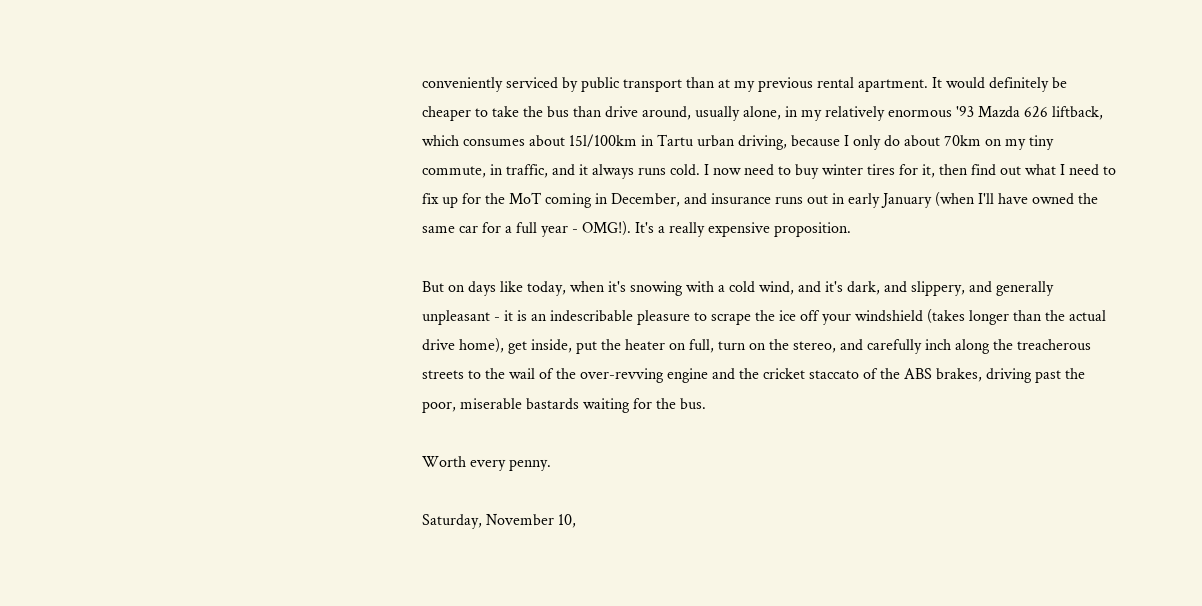conveniently serviced by public transport than at my previous rental apartment. It would definitely be cheaper to take the bus than drive around, usually alone, in my relatively enormous '93 Mazda 626 liftback, which consumes about 15l/100km in Tartu urban driving, because I only do about 70km on my tiny commute, in traffic, and it always runs cold. I now need to buy winter tires for it, then find out what I need to fix up for the MoT coming in December, and insurance runs out in early January (when I'll have owned the same car for a full year - OMG!). It's a really expensive proposition.

But on days like today, when it's snowing with a cold wind, and it's dark, and slippery, and generally unpleasant - it is an indescribable pleasure to scrape the ice off your windshield (takes longer than the actual drive home), get inside, put the heater on full, turn on the stereo, and carefully inch along the treacherous streets to the wail of the over-revving engine and the cricket staccato of the ABS brakes, driving past the poor, miserable bastards waiting for the bus.

Worth every penny.

Saturday, November 10,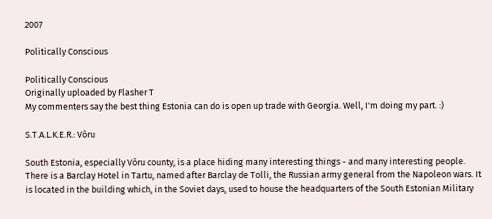2007

Politically Conscious

Politically Conscious
Originally uploaded by Flasher T
My commenters say the best thing Estonia can do is open up trade with Georgia. Well, I'm doing my part. :)

S.T.A.L.K.E.R.: Võru

South Estonia, especially Võru county, is a place hiding many interesting things - and many interesting people. There is a Barclay Hotel in Tartu, named after Barclay de Tolli, the Russian army general from the Napoleon wars. It is located in the building which, in the Soviet days, used to house the headquarters of the South Estonian Military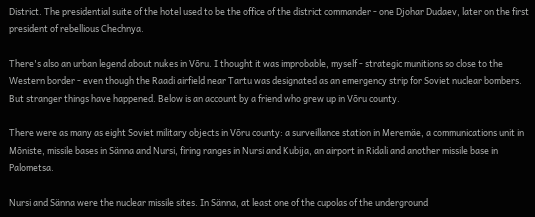District. The presidential suite of the hotel used to be the office of the district commander - one Djohar Dudaev, later on the first president of rebellious Chechnya.

There's also an urban legend about nukes in Võru. I thought it was improbable, myself - strategic munitions so close to the Western border - even though the Raadi airfield near Tartu was designated as an emergency strip for Soviet nuclear bombers. But stranger things have happened. Below is an account by a friend who grew up in Võru county.

There were as many as eight Soviet military objects in Võru county: a surveillance station in Meremäe, a communications unit in Mõniste, missile bases in Sänna and Nursi, firing ranges in Nursi and Kubija, an airport in Ridali and another missile base in Palometsa.

Nursi and Sänna were the nuclear missile sites. In Sänna, at least one of the cupolas of the underground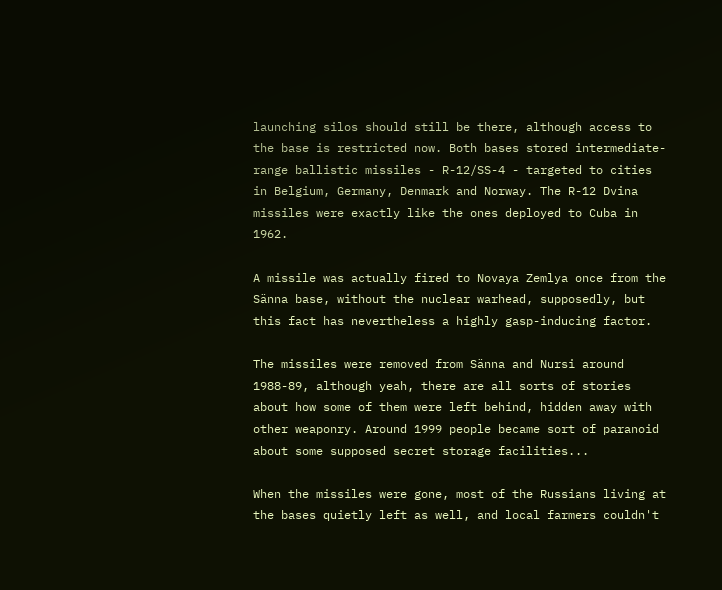launching silos should still be there, although access to the base is restricted now. Both bases stored intermediate-range ballistic missiles - R-12/SS-4 - targeted to cities in Belgium, Germany, Denmark and Norway. The R-12 Dvina missiles were exactly like the ones deployed to Cuba in 1962.

A missile was actually fired to Novaya Zemlya once from the Sänna base, without the nuclear warhead, supposedly, but this fact has nevertheless a highly gasp-inducing factor.

The missiles were removed from Sänna and Nursi around 1988-89, although yeah, there are all sorts of stories about how some of them were left behind, hidden away with other weaponry. Around 1999 people became sort of paranoid about some supposed secret storage facilities...

When the missiles were gone, most of the Russians living at the bases quietly left as well, and local farmers couldn't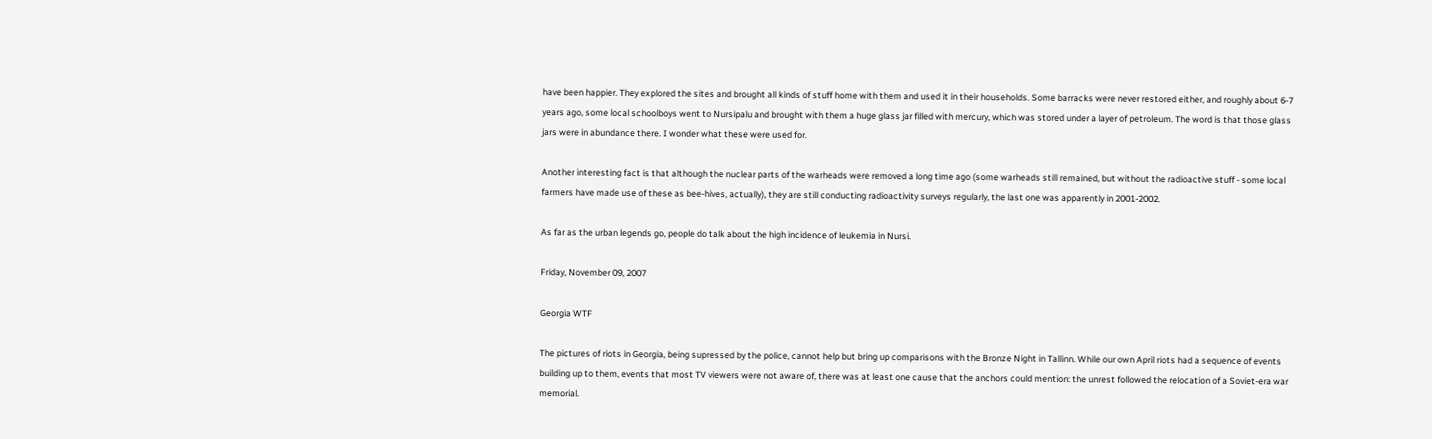have been happier. They explored the sites and brought all kinds of stuff home with them and used it in their households. Some barracks were never restored either, and roughly about 6-7 years ago, some local schoolboys went to Nursipalu and brought with them a huge glass jar filled with mercury, which was stored under a layer of petroleum. The word is that those glass jars were in abundance there. I wonder what these were used for.

Another interesting fact is that although the nuclear parts of the warheads were removed a long time ago (some warheads still remained, but without the radioactive stuff - some local farmers have made use of these as bee-hives, actually), they are still conducting radioactivity surveys regularly, the last one was apparently in 2001-2002.

As far as the urban legends go, people do talk about the high incidence of leukemia in Nursi.

Friday, November 09, 2007

Georgia WTF

The pictures of riots in Georgia, being supressed by the police, cannot help but bring up comparisons with the Bronze Night in Tallinn. While our own April riots had a sequence of events building up to them, events that most TV viewers were not aware of, there was at least one cause that the anchors could mention: the unrest followed the relocation of a Soviet-era war memorial.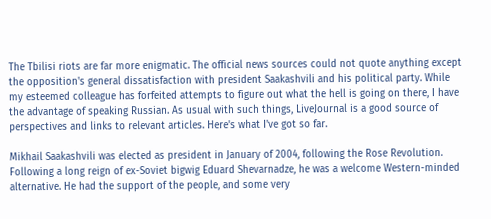The Tbilisi riots are far more enigmatic. The official news sources could not quote anything except the opposition's general dissatisfaction with president Saakashvili and his political party. While my esteemed colleague has forfeited attempts to figure out what the hell is going on there, I have the advantage of speaking Russian. As usual with such things, LiveJournal is a good source of perspectives and links to relevant articles. Here's what I've got so far.

Mikhail Saakashvili was elected as president in January of 2004, following the Rose Revolution. Following a long reign of ex-Soviet bigwig Eduard Shevarnadze, he was a welcome Western-minded alternative. He had the support of the people, and some very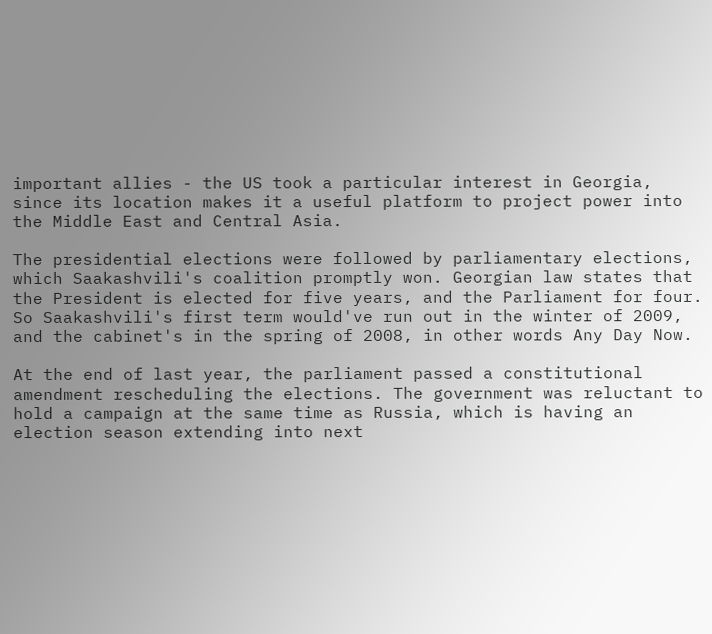important allies - the US took a particular interest in Georgia, since its location makes it a useful platform to project power into the Middle East and Central Asia.

The presidential elections were followed by parliamentary elections, which Saakashvili's coalition promptly won. Georgian law states that the President is elected for five years, and the Parliament for four. So Saakashvili's first term would've run out in the winter of 2009, and the cabinet's in the spring of 2008, in other words Any Day Now.

At the end of last year, the parliament passed a constitutional amendment rescheduling the elections. The government was reluctant to hold a campaign at the same time as Russia, which is having an election season extending into next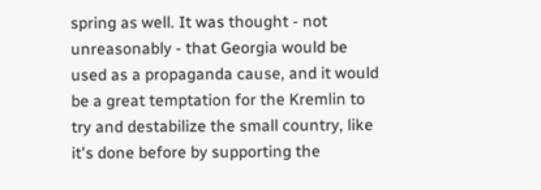spring as well. It was thought - not unreasonably - that Georgia would be used as a propaganda cause, and it would be a great temptation for the Kremlin to try and destabilize the small country, like it's done before by supporting the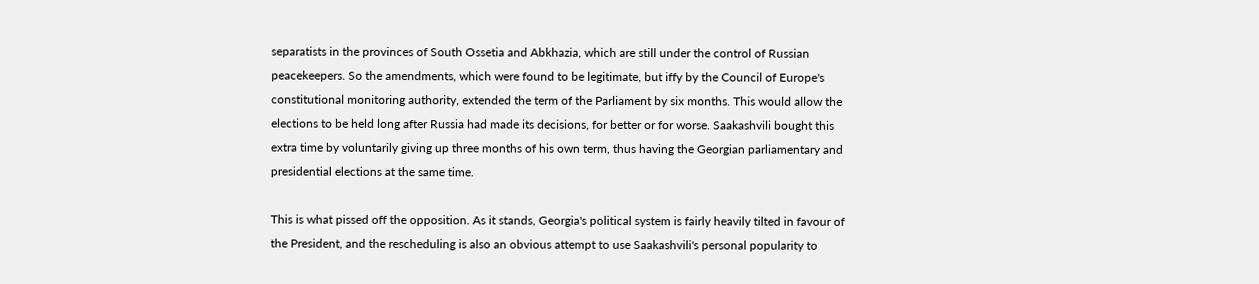separatists in the provinces of South Ossetia and Abkhazia, which are still under the control of Russian peacekeepers. So the amendments, which were found to be legitimate, but iffy by the Council of Europe's constitutional monitoring authority, extended the term of the Parliament by six months. This would allow the elections to be held long after Russia had made its decisions, for better or for worse. Saakashvili bought this extra time by voluntarily giving up three months of his own term, thus having the Georgian parliamentary and presidential elections at the same time.

This is what pissed off the opposition. As it stands, Georgia's political system is fairly heavily tilted in favour of the President, and the rescheduling is also an obvious attempt to use Saakashvili's personal popularity to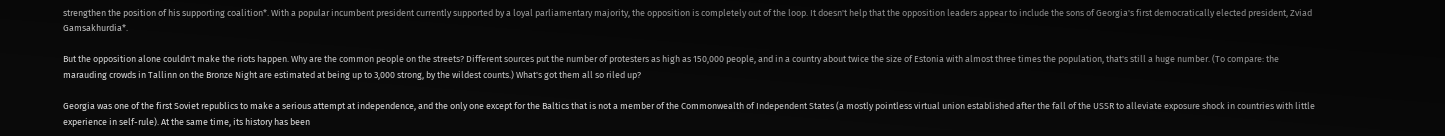strengthen the position of his supporting coalition*. With a popular incumbent president currently supported by a loyal parliamentary majority, the opposition is completely out of the loop. It doesn't help that the opposition leaders appear to include the sons of Georgia's first democratically elected president, Zviad Gamsakhurdia*.

But the opposition alone couldn't make the riots happen. Why are the common people on the streets? Different sources put the number of protesters as high as 150,000 people, and in a country about twice the size of Estonia with almost three times the population, that's still a huge number. (To compare: the marauding crowds in Tallinn on the Bronze Night are estimated at being up to 3,000 strong, by the wildest counts.) What's got them all so riled up?

Georgia was one of the first Soviet republics to make a serious attempt at independence, and the only one except for the Baltics that is not a member of the Commonwealth of Independent States (a mostly pointless virtual union established after the fall of the USSR to alleviate exposure shock in countries with little experience in self-rule). At the same time, its history has been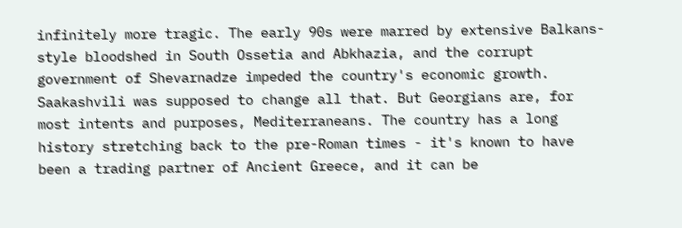infinitely more tragic. The early 90s were marred by extensive Balkans-style bloodshed in South Ossetia and Abkhazia, and the corrupt government of Shevarnadze impeded the country's economic growth. Saakashvili was supposed to change all that. But Georgians are, for most intents and purposes, Mediterraneans. The country has a long history stretching back to the pre-Roman times - it's known to have been a trading partner of Ancient Greece, and it can be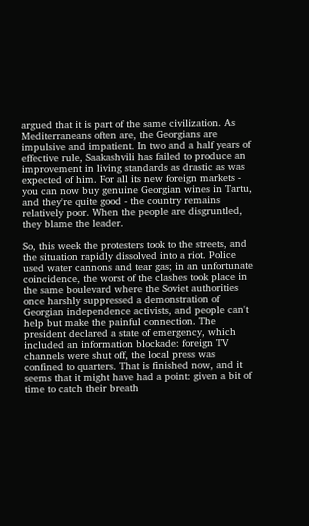argued that it is part of the same civilization. As Mediterraneans often are, the Georgians are impulsive and impatient. In two and a half years of effective rule, Saakashvili has failed to produce an improvement in living standards as drastic as was expected of him. For all its new foreign markets - you can now buy genuine Georgian wines in Tartu, and they're quite good - the country remains relatively poor. When the people are disgruntled, they blame the leader.

So, this week the protesters took to the streets, and the situation rapidly dissolved into a riot. Police used water cannons and tear gas; in an unfortunate coincidence, the worst of the clashes took place in the same boulevard where the Soviet authorities once harshly suppressed a demonstration of Georgian independence activists, and people can't help but make the painful connection. The president declared a state of emergency, which included an information blockade: foreign TV channels were shut off, the local press was confined to quarters. That is finished now, and it seems that it might have had a point: given a bit of time to catch their breath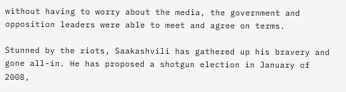without having to worry about the media, the government and opposition leaders were able to meet and agree on terms.

Stunned by the riots, Saakashvili has gathered up his bravery and gone all-in. He has proposed a shotgun election in January of 2008,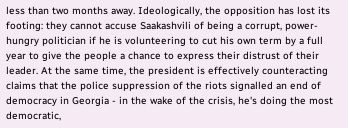less than two months away. Ideologically, the opposition has lost its footing: they cannot accuse Saakashvili of being a corrupt, power-hungry politician if he is volunteering to cut his own term by a full year to give the people a chance to express their distrust of their leader. At the same time, the president is effectively counteracting claims that the police suppression of the riots signalled an end of democracy in Georgia - in the wake of the crisis, he's doing the most democratic,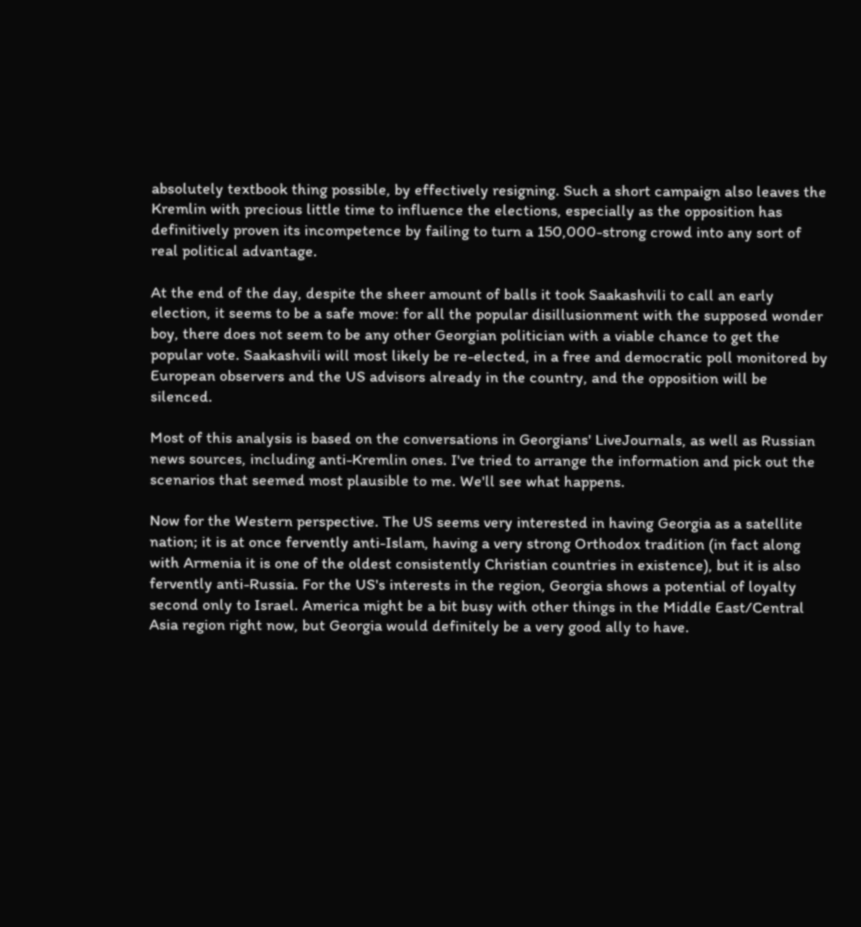absolutely textbook thing possible, by effectively resigning. Such a short campaign also leaves the Kremlin with precious little time to influence the elections, especially as the opposition has definitively proven its incompetence by failing to turn a 150,000-strong crowd into any sort of real political advantage.

At the end of the day, despite the sheer amount of balls it took Saakashvili to call an early election, it seems to be a safe move: for all the popular disillusionment with the supposed wonder boy, there does not seem to be any other Georgian politician with a viable chance to get the popular vote. Saakashvili will most likely be re-elected, in a free and democratic poll monitored by European observers and the US advisors already in the country, and the opposition will be silenced.

Most of this analysis is based on the conversations in Georgians' LiveJournals, as well as Russian news sources, including anti-Kremlin ones. I've tried to arrange the information and pick out the scenarios that seemed most plausible to me. We'll see what happens.

Now for the Western perspective. The US seems very interested in having Georgia as a satellite nation; it is at once fervently anti-Islam, having a very strong Orthodox tradition (in fact along with Armenia it is one of the oldest consistently Christian countries in existence), but it is also fervently anti-Russia. For the US's interests in the region, Georgia shows a potential of loyalty second only to Israel. America might be a bit busy with other things in the Middle East/Central Asia region right now, but Georgia would definitely be a very good ally to have.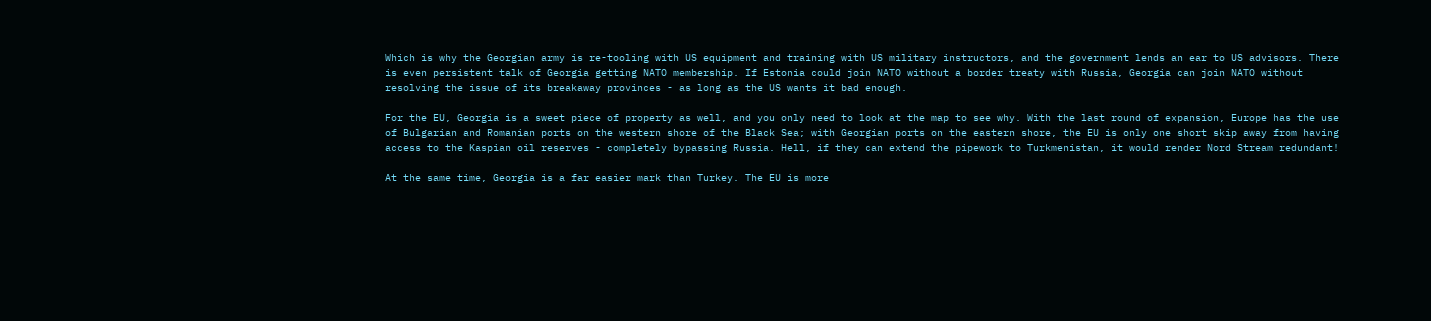Which is why the Georgian army is re-tooling with US equipment and training with US military instructors, and the government lends an ear to US advisors. There is even persistent talk of Georgia getting NATO membership. If Estonia could join NATO without a border treaty with Russia, Georgia can join NATO without resolving the issue of its breakaway provinces - as long as the US wants it bad enough.

For the EU, Georgia is a sweet piece of property as well, and you only need to look at the map to see why. With the last round of expansion, Europe has the use of Bulgarian and Romanian ports on the western shore of the Black Sea; with Georgian ports on the eastern shore, the EU is only one short skip away from having access to the Kaspian oil reserves - completely bypassing Russia. Hell, if they can extend the pipework to Turkmenistan, it would render Nord Stream redundant!

At the same time, Georgia is a far easier mark than Turkey. The EU is more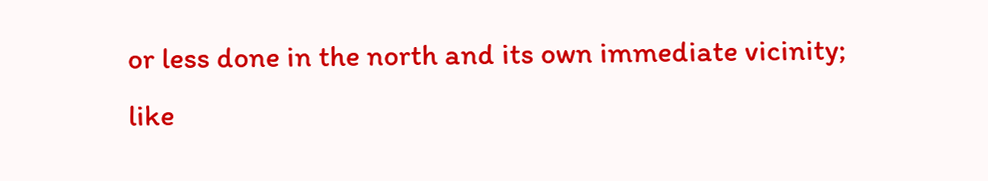or less done in the north and its own immediate vicinity; like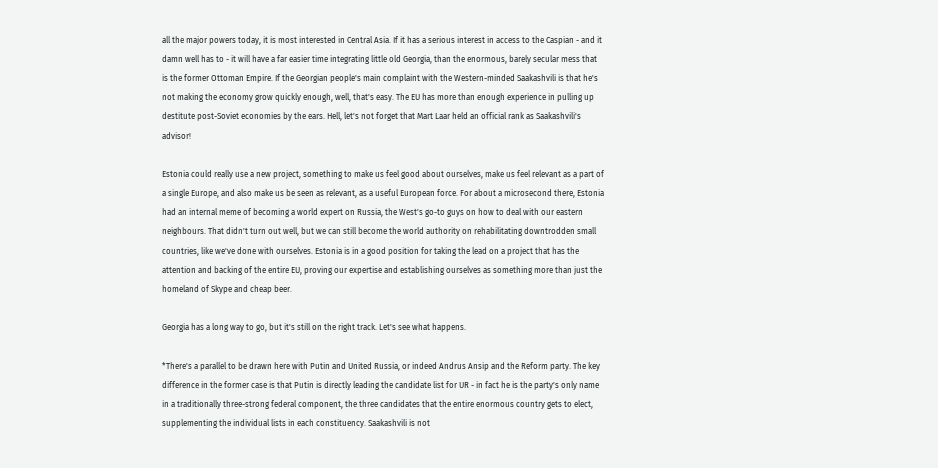all the major powers today, it is most interested in Central Asia. If it has a serious interest in access to the Caspian - and it damn well has to - it will have a far easier time integrating little old Georgia, than the enormous, barely secular mess that is the former Ottoman Empire. If the Georgian people's main complaint with the Western-minded Saakashvili is that he's not making the economy grow quickly enough, well, that's easy. The EU has more than enough experience in pulling up destitute post-Soviet economies by the ears. Hell, let's not forget that Mart Laar held an official rank as Saakashvili's advisor!

Estonia could really use a new project, something to make us feel good about ourselves, make us feel relevant as a part of a single Europe, and also make us be seen as relevant, as a useful European force. For about a microsecond there, Estonia had an internal meme of becoming a world expert on Russia, the West's go-to guys on how to deal with our eastern neighbours. That didn't turn out well, but we can still become the world authority on rehabilitating downtrodden small countries, like we've done with ourselves. Estonia is in a good position for taking the lead on a project that has the attention and backing of the entire EU, proving our expertise and establishing ourselves as something more than just the homeland of Skype and cheap beer.

Georgia has a long way to go, but it's still on the right track. Let's see what happens.

*There's a parallel to be drawn here with Putin and United Russia, or indeed Andrus Ansip and the Reform party. The key difference in the former case is that Putin is directly leading the candidate list for UR - in fact he is the party's only name in a traditionally three-strong federal component, the three candidates that the entire enormous country gets to elect, supplementing the individual lists in each constituency. Saakashvili is not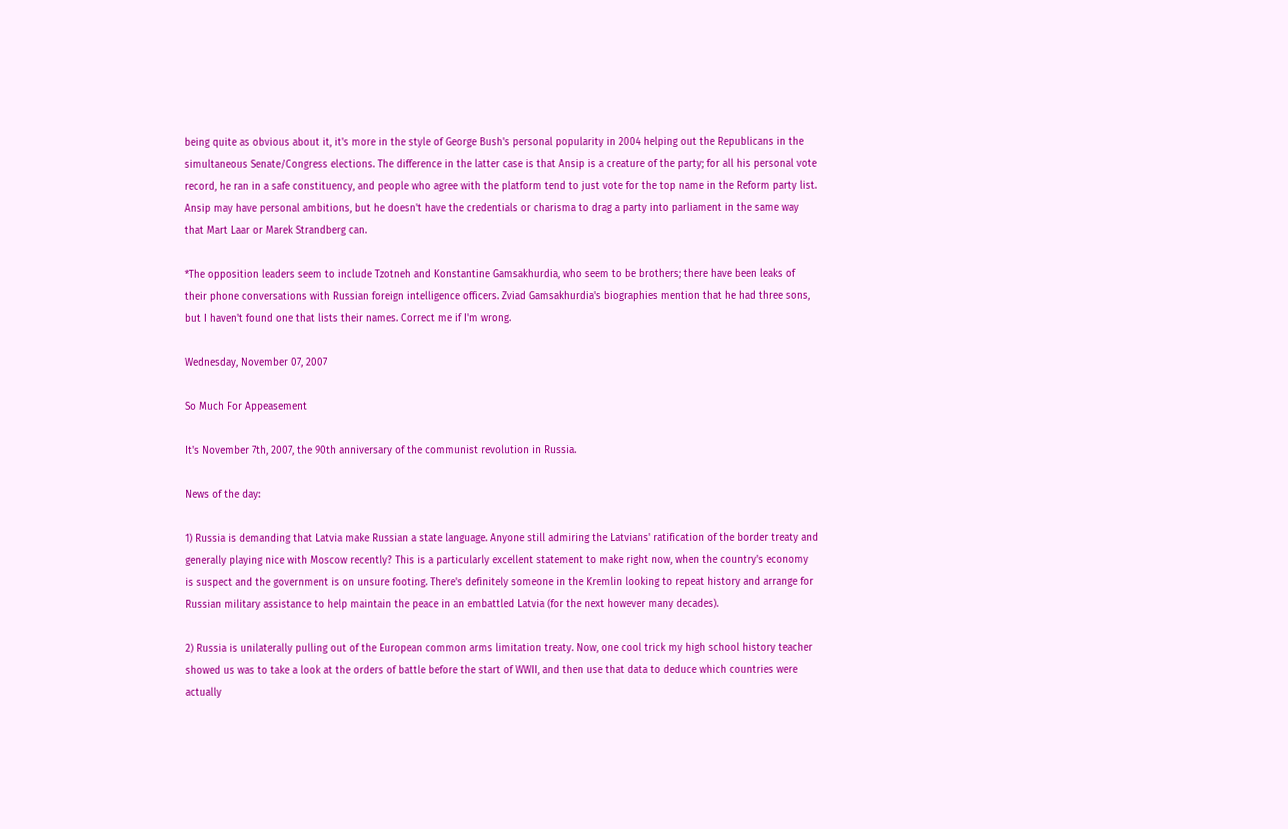being quite as obvious about it, it's more in the style of George Bush's personal popularity in 2004 helping out the Republicans in the simultaneous Senate/Congress elections. The difference in the latter case is that Ansip is a creature of the party; for all his personal vote record, he ran in a safe constituency, and people who agree with the platform tend to just vote for the top name in the Reform party list. Ansip may have personal ambitions, but he doesn't have the credentials or charisma to drag a party into parliament in the same way that Mart Laar or Marek Strandberg can.

*The opposition leaders seem to include Tzotneh and Konstantine Gamsakhurdia, who seem to be brothers; there have been leaks of their phone conversations with Russian foreign intelligence officers. Zviad Gamsakhurdia's biographies mention that he had three sons, but I haven't found one that lists their names. Correct me if I'm wrong.

Wednesday, November 07, 2007

So Much For Appeasement

It's November 7th, 2007, the 90th anniversary of the communist revolution in Russia.

News of the day:

1) Russia is demanding that Latvia make Russian a state language. Anyone still admiring the Latvians' ratification of the border treaty and generally playing nice with Moscow recently? This is a particularly excellent statement to make right now, when the country's economy is suspect and the government is on unsure footing. There's definitely someone in the Kremlin looking to repeat history and arrange for Russian military assistance to help maintain the peace in an embattled Latvia (for the next however many decades).

2) Russia is unilaterally pulling out of the European common arms limitation treaty. Now, one cool trick my high school history teacher showed us was to take a look at the orders of battle before the start of WWII, and then use that data to deduce which countries were actually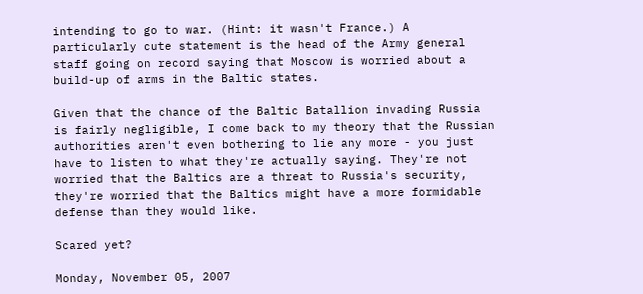intending to go to war. (Hint: it wasn't France.) A particularly cute statement is the head of the Army general staff going on record saying that Moscow is worried about a build-up of arms in the Baltic states.

Given that the chance of the Baltic Batallion invading Russia is fairly negligible, I come back to my theory that the Russian authorities aren't even bothering to lie any more - you just have to listen to what they're actually saying. They're not worried that the Baltics are a threat to Russia's security, they're worried that the Baltics might have a more formidable defense than they would like.

Scared yet?

Monday, November 05, 2007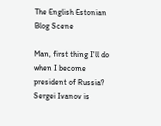The English Estonian Blog Scene

Man, first thing I'll do when I become president of Russia? Sergei Ivanov is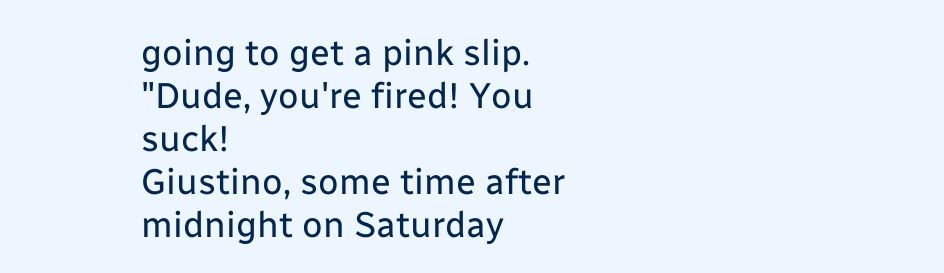going to get a pink slip. "Dude, you're fired! You suck!
Giustino, some time after midnight on Saturday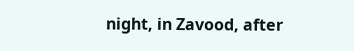night, in Zavood, after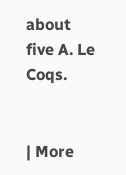about five A. Le Coqs.


| More